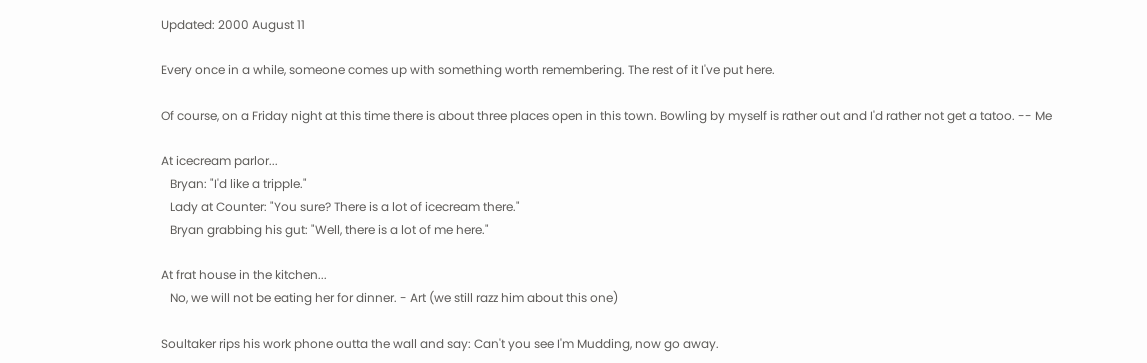Updated: 2000 August 11

Every once in a while, someone comes up with something worth remembering. The rest of it I've put here.

Of course, on a Friday night at this time there is about three places open in this town. Bowling by myself is rather out and I'd rather not get a tatoo. -- Me

At icecream parlor...
   Bryan: "I'd like a tripple."
   Lady at Counter: "You sure? There is a lot of icecream there."
   Bryan grabbing his gut: "Well, there is a lot of me here."

At frat house in the kitchen...
   No, we will not be eating her for dinner. - Art (we still razz him about this one)

Soultaker rips his work phone outta the wall and say: Can't you see I'm Mudding, now go away.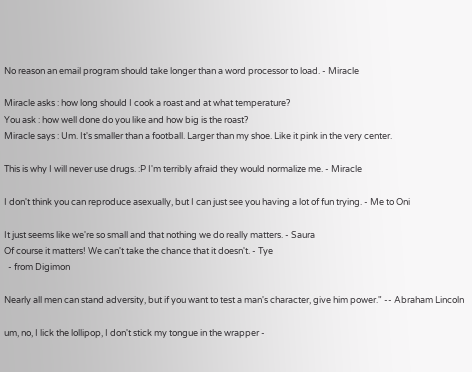No reason an email program should take longer than a word processor to load. - Miracle

Miracle asks : how long should I cook a roast and at what temperature?
You ask : how well done do you like and how big is the roast?
Miracle says : Um. It's smaller than a football. Larger than my shoe. Like it pink in the very center.

This is why I will never use drugs. :P I'm terribly afraid they would normalize me. - Miracle

I don't think you can reproduce asexually, but I can just see you having a lot of fun trying. - Me to Oni

It just seems like we're so small and that nothing we do really matters. - Saura
Of course it matters! We can't take the chance that it doesn't. - Tye
  - from Digimon

Nearly all men can stand adversity, but if you want to test a man's character, give him power." -- Abraham Lincoln

um, no, I lick the lollipop, I don't stick my tongue in the wrapper -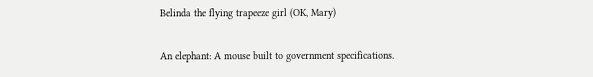Belinda the flying trapeeze girl (OK, Mary)

An elephant: A mouse built to government specifications.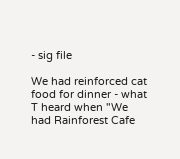- sig file

We had reinforced cat food for dinner - what T heard when "We had Rainforest Cafe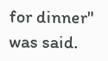for dinner" was said.